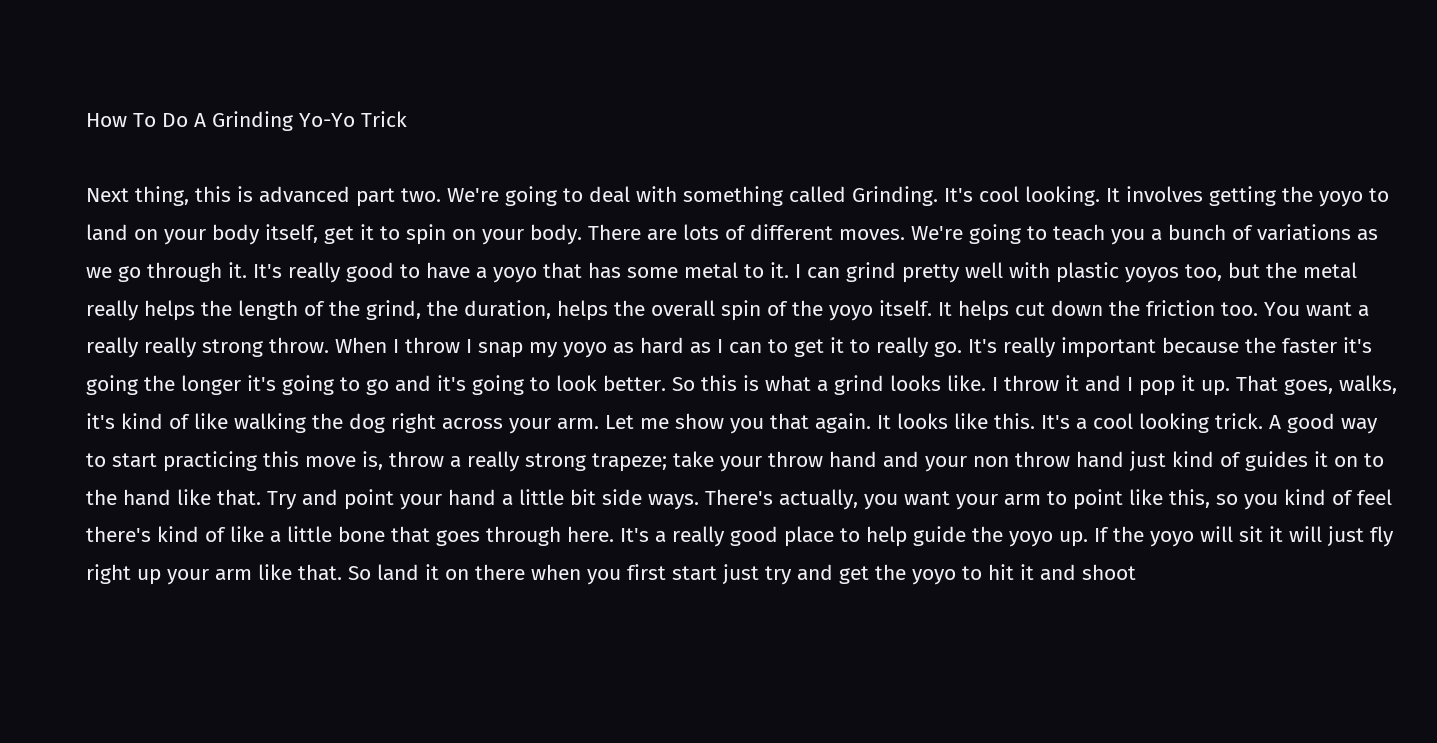How To Do A Grinding Yo-Yo Trick

Next thing, this is advanced part two. We're going to deal with something called Grinding. It's cool looking. It involves getting the yoyo to land on your body itself, get it to spin on your body. There are lots of different moves. We're going to teach you a bunch of variations as we go through it. It's really good to have a yoyo that has some metal to it. I can grind pretty well with plastic yoyos too, but the metal really helps the length of the grind, the duration, helps the overall spin of the yoyo itself. It helps cut down the friction too. You want a really really strong throw. When I throw I snap my yoyo as hard as I can to get it to really go. It's really important because the faster it's going the longer it's going to go and it's going to look better. So this is what a grind looks like. I throw it and I pop it up. That goes, walks, it's kind of like walking the dog right across your arm. Let me show you that again. It looks like this. It's a cool looking trick. A good way to start practicing this move is, throw a really strong trapeze; take your throw hand and your non throw hand just kind of guides it on to the hand like that. Try and point your hand a little bit side ways. There's actually, you want your arm to point like this, so you kind of feel there's kind of like a little bone that goes through here. It's a really good place to help guide the yoyo up. If the yoyo will sit it will just fly right up your arm like that. So land it on there when you first start just try and get the yoyo to hit it and shoot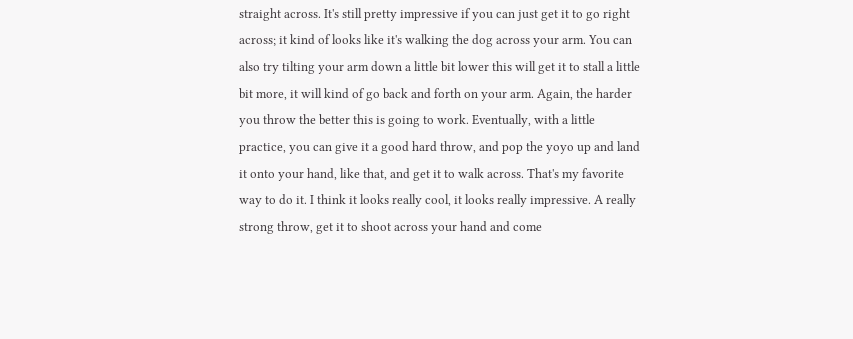straight across. It's still pretty impressive if you can just get it to go right across; it kind of looks like it's walking the dog across your arm. You can also try tilting your arm down a little bit lower this will get it to stall a little bit more, it will kind of go back and forth on your arm. Again, the harder you throw the better this is going to work. Eventually, with a little practice, you can give it a good hard throw, and pop the yoyo up and land it onto your hand, like that, and get it to walk across. That's my favorite way to do it. I think it looks really cool, it looks really impressive. A really strong throw, get it to shoot across your hand and come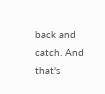back and catch. And that's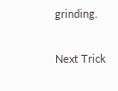grinding.

Next Trick